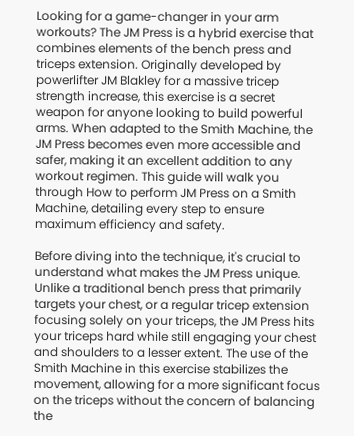Looking for a game-changer in your arm workouts? The JM Press is a hybrid exercise that combines elements of the bench press and triceps extension. Originally developed by powerlifter JM Blakley for a massive tricep strength increase, this exercise is a secret weapon for anyone looking to build powerful arms. When adapted to the Smith Machine, the JM Press becomes even more accessible and safer, making it an excellent addition to any workout regimen. This guide will walk you through How to perform JM Press on a Smith Machine, detailing every step to ensure maximum efficiency and safety.

Before diving into the technique, it's crucial to understand what makes the JM Press unique. Unlike a traditional bench press that primarily targets your chest, or a regular tricep extension focusing solely on your triceps, the JM Press hits your triceps hard while still engaging your chest and shoulders to a lesser extent. The use of the Smith Machine in this exercise stabilizes the movement, allowing for a more significant focus on the triceps without the concern of balancing the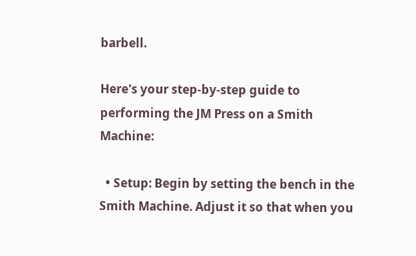barbell.

Here's your step-by-step guide to performing the JM Press on a Smith Machine:

  • Setup: Begin by setting the bench in the Smith Machine. Adjust it so that when you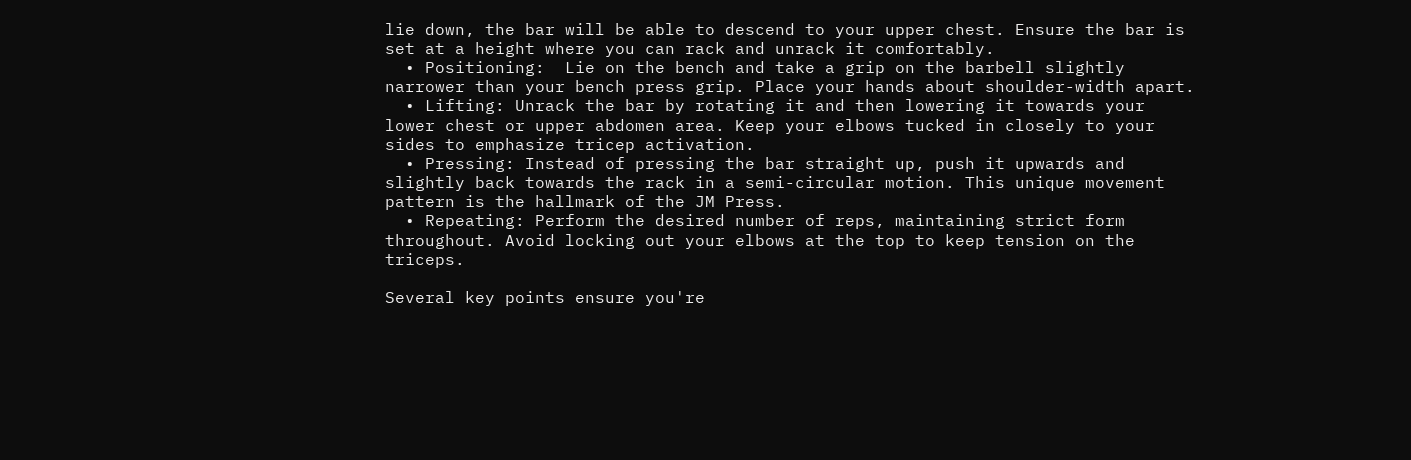lie down, the bar will be able to descend to your upper chest. Ensure the bar is set at a height where you can rack and unrack it comfortably.
  • Positioning:  Lie on the bench and take a grip on the barbell slightly narrower than your bench press grip. Place your hands about shoulder-width apart.
  • Lifting: Unrack the bar by rotating it and then lowering it towards your lower chest or upper abdomen area. Keep your elbows tucked in closely to your sides to emphasize tricep activation.
  • Pressing: Instead of pressing the bar straight up, push it upwards and slightly back towards the rack in a semi-circular motion. This unique movement pattern is the hallmark of the JM Press.
  • Repeating: Perform the desired number of reps, maintaining strict form throughout. Avoid locking out your elbows at the top to keep tension on the triceps.

Several key points ensure you're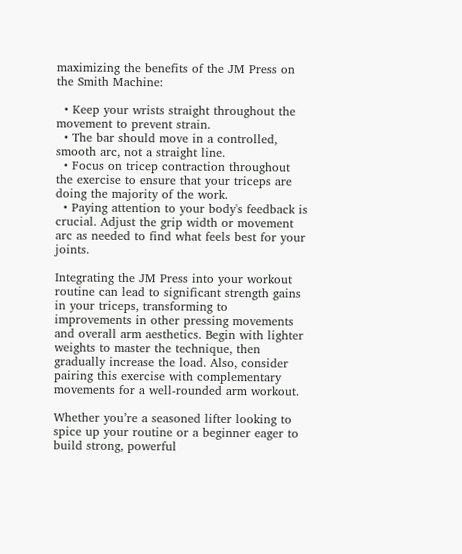maximizing the benefits of the JM Press on the Smith Machine:

  • Keep your wrists straight throughout the movement to prevent strain.
  • The bar should move in a controlled, smooth arc, not a straight line.
  • Focus on tricep contraction throughout the exercise to ensure that your triceps are doing the majority of the work.
  • Paying attention to your body's feedback is crucial. Adjust the grip width or movement arc as needed to find what feels best for your joints.

Integrating the JM Press into your workout routine can lead to significant strength gains in your triceps, transforming to improvements in other pressing movements and overall arm aesthetics. Begin with lighter weights to master the technique, then gradually increase the load. Also, consider pairing this exercise with complementary movements for a well-rounded arm workout.

Whether you’re a seasoned lifter looking to spice up your routine or a beginner eager to build strong, powerful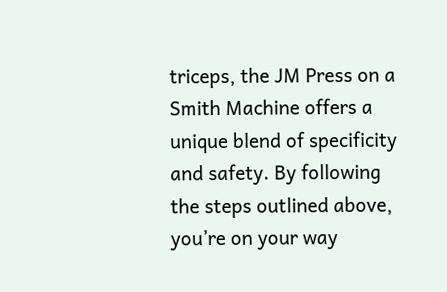triceps, the JM Press on a Smith Machine offers a unique blend of specificity and safety. By following the steps outlined above, you’re on your way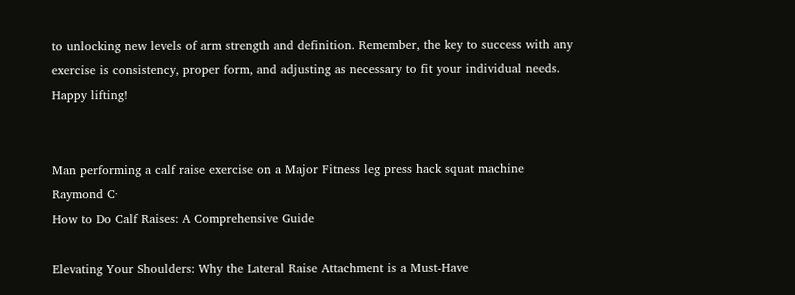to unlocking new levels of arm strength and definition. Remember, the key to success with any exercise is consistency, proper form, and adjusting as necessary to fit your individual needs. Happy lifting!


Man performing a calf raise exercise on a Major Fitness leg press hack squat machine
Raymond C·
How to Do Calf Raises: A Comprehensive Guide

Elevating Your Shoulders: Why the Lateral Raise Attachment is a Must-Have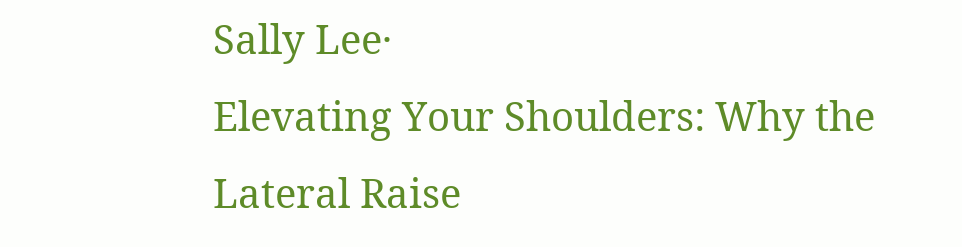Sally Lee·
Elevating Your Shoulders: Why the Lateral Raise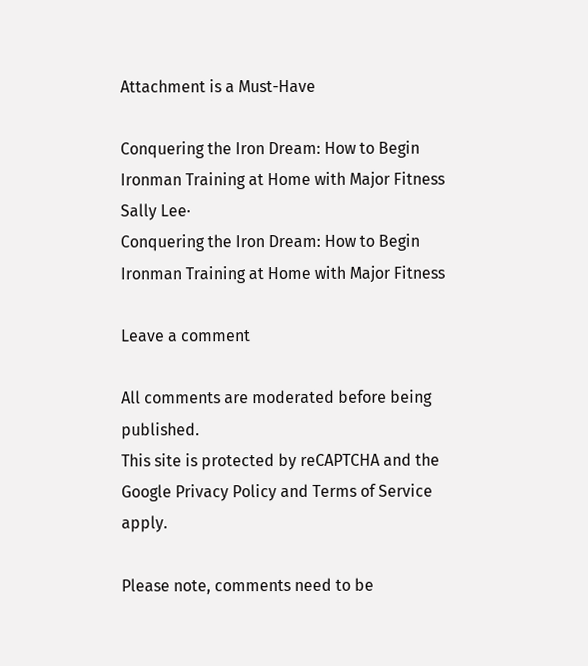Attachment is a Must-Have

Conquering the Iron Dream: How to Begin Ironman Training at Home with Major Fitness
Sally Lee·
Conquering the Iron Dream: How to Begin Ironman Training at Home with Major Fitness

Leave a comment

All comments are moderated before being published.
This site is protected by reCAPTCHA and the Google Privacy Policy and Terms of Service apply.

Please note, comments need to be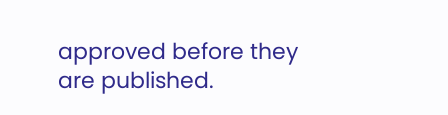approved before they are published.